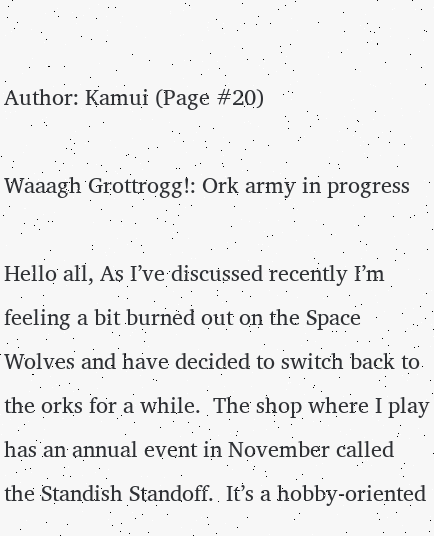Author: Kamui (Page #20)

Waaagh Grottrogg!: Ork army in progress

Hello all, As I’ve discussed recently I’m feeling a bit burned out on the Space Wolves and have decided to switch back to the orks for a while.  The shop where I play has an annual event in November called the Standish Standoff.  It’s a hobby-oriented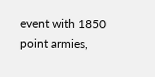event with 1850 point armies,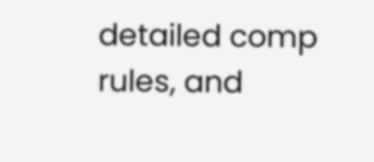detailed comp rules, and